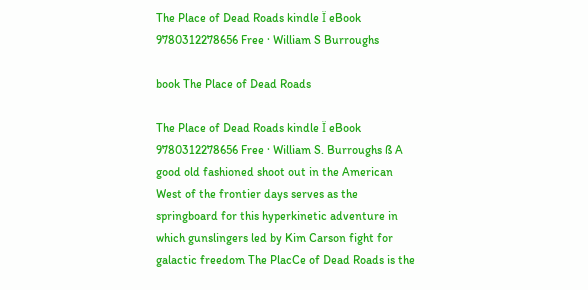The Place of Dead Roads kindle Ï eBook 9780312278656 Free · William S Burroughs

book The Place of Dead Roads

The Place of Dead Roads kindle Ï eBook 9780312278656 Free · William S. Burroughs ß A good old fashioned shoot out in the American West of the frontier days serves as the springboard for this hyperkinetic adventure in which gunslingers led by Kim Carson fight for galactic freedom The PlacCe of Dead Roads is the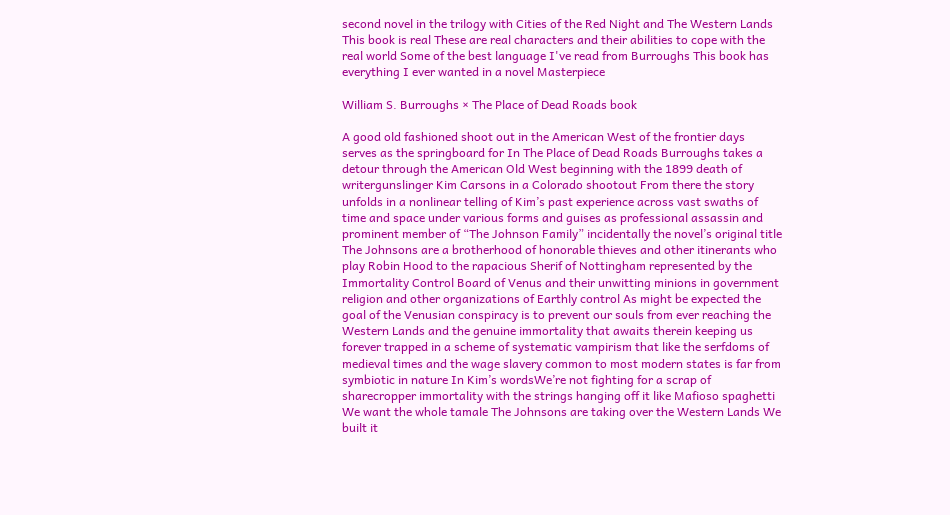second novel in the trilogy with Cities of the Red Night and The Western Lands This book is real These are real characters and their abilities to cope with the real world Some of the best language I've read from Burroughs This book has everything I ever wanted in a novel Masterpiece

William S. Burroughs × The Place of Dead Roads book

A good old fashioned shoot out in the American West of the frontier days serves as the springboard for In The Place of Dead Roads Burroughs takes a detour through the American Old West beginning with the 1899 death of writergunslinger Kim Carsons in a Colorado shootout From there the story unfolds in a nonlinear telling of Kim’s past experience across vast swaths of time and space under various forms and guises as professional assassin and prominent member of “The Johnson Family” incidentally the novel’s original title The Johnsons are a brotherhood of honorable thieves and other itinerants who play Robin Hood to the rapacious Sherif of Nottingham represented by the Immortality Control Board of Venus and their unwitting minions in government religion and other organizations of Earthly control As might be expected the goal of the Venusian conspiracy is to prevent our souls from ever reaching the Western Lands and the genuine immortality that awaits therein keeping us forever trapped in a scheme of systematic vampirism that like the serfdoms of medieval times and the wage slavery common to most modern states is far from symbiotic in nature In Kim’s wordsWe’re not fighting for a scrap of sharecropper immortality with the strings hanging off it like Mafioso spaghetti We want the whole tamale The Johnsons are taking over the Western Lands We built it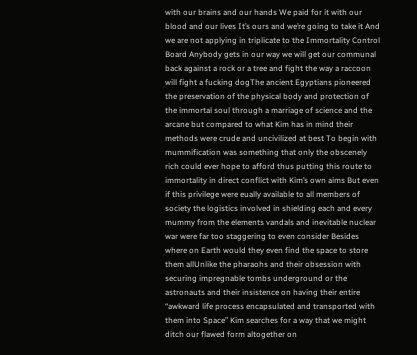with our brains and our hands We paid for it with our blood and our lives It’s ours and we’re going to take it And we are not applying in triplicate to the Immortality Control Board Anybody gets in our way we will get our communal back against a rock or a tree and fight the way a raccoon will fight a fucking dogThe ancient Egyptians pioneered the preservation of the physical body and protection of the immortal soul through a marriage of science and the arcane but compared to what Kim has in mind their methods were crude and uncivilized at best To begin with mummification was something that only the obscenely rich could ever hope to afford thus putting this route to immortality in direct conflict with Kim’s own aims But even if this privilege were eually available to all members of society the logistics involved in shielding each and every mummy from the elements vandals and inevitable nuclear war were far too staggering to even consider Besides where on Earth would they even find the space to store them allUnlike the pharaohs and their obsession with securing impregnable tombs underground or the astronauts and their insistence on having their entire “awkward life process encapsulated and transported with them into Space” Kim searches for a way that we might ditch our flawed form altogether on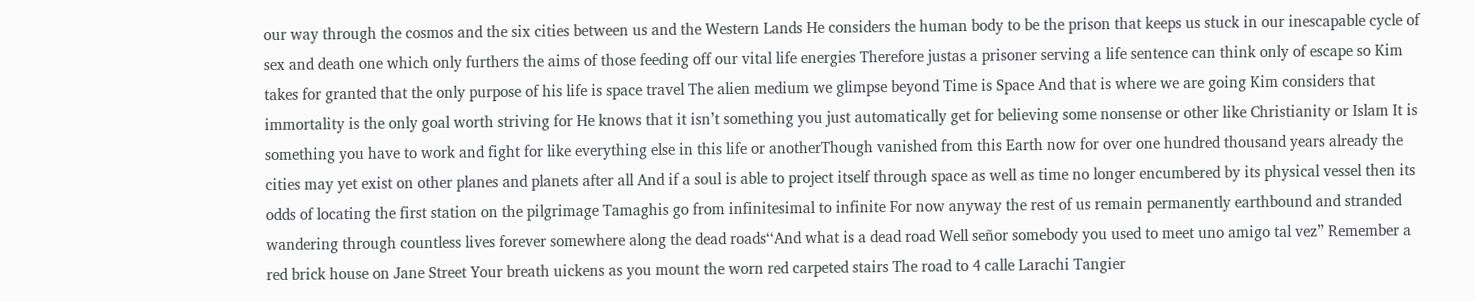our way through the cosmos and the six cities between us and the Western Lands He considers the human body to be the prison that keeps us stuck in our inescapable cycle of sex and death one which only furthers the aims of those feeding off our vital life energies Therefore justas a prisoner serving a life sentence can think only of escape so Kim takes for granted that the only purpose of his life is space travel The alien medium we glimpse beyond Time is Space And that is where we are going Kim considers that immortality is the only goal worth striving for He knows that it isn’t something you just automatically get for believing some nonsense or other like Christianity or Islam It is something you have to work and fight for like everything else in this life or anotherThough vanished from this Earth now for over one hundred thousand years already the cities may yet exist on other planes and planets after all And if a soul is able to project itself through space as well as time no longer encumbered by its physical vessel then its odds of locating the first station on the pilgrimage Tamaghis go from infinitesimal to infinite For now anyway the rest of us remain permanently earthbound and stranded wandering through countless lives forever somewhere along the dead roads‘‘And what is a dead road Well señor somebody you used to meet uno amigo tal vez” Remember a red brick house on Jane Street Your breath uickens as you mount the worn red carpeted stairs The road to 4 calle Larachi Tangier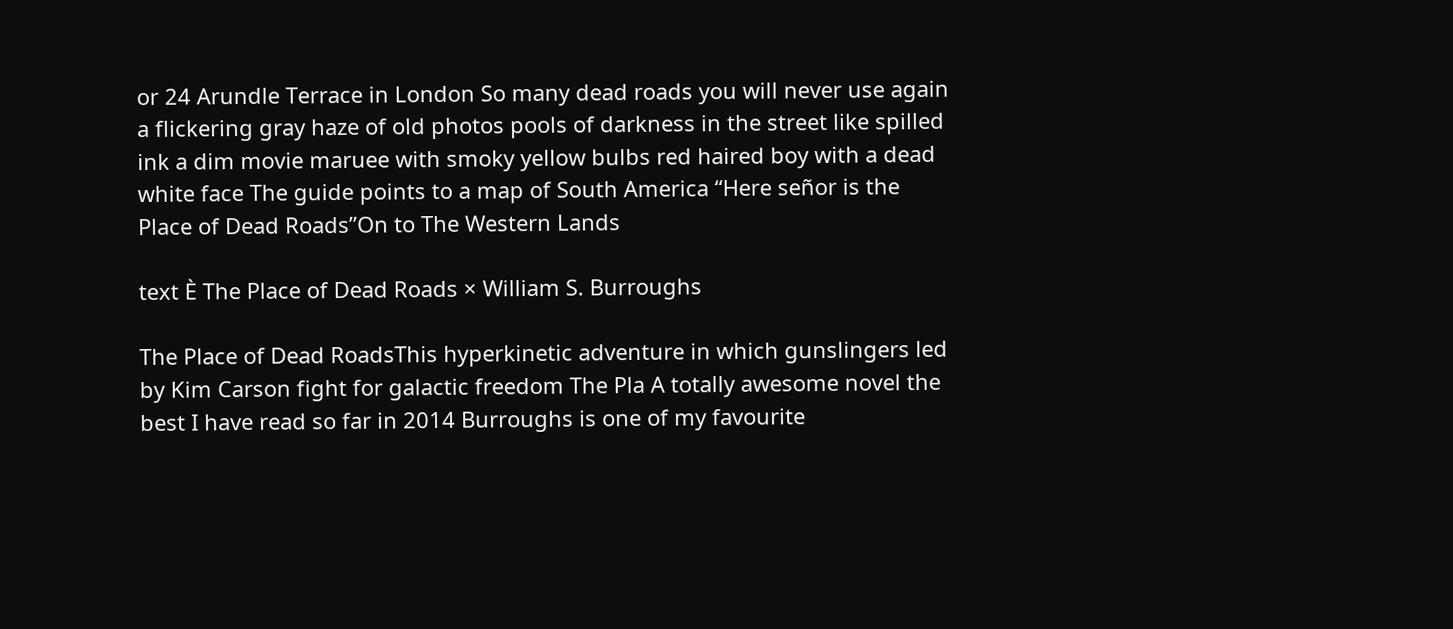or 24 Arundle Terrace in London So many dead roads you will never use again a flickering gray haze of old photos pools of darkness in the street like spilled ink a dim movie maruee with smoky yellow bulbs red haired boy with a dead white face The guide points to a map of South America “Here señor is the Place of Dead Roads”On to The Western Lands

text È The Place of Dead Roads × William S. Burroughs

The Place of Dead RoadsThis hyperkinetic adventure in which gunslingers led by Kim Carson fight for galactic freedom The Pla A totally awesome novel the best I have read so far in 2014 Burroughs is one of my favourite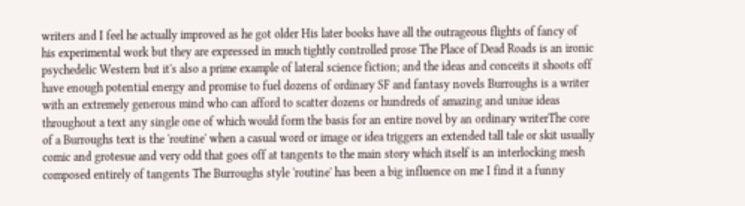writers and I feel he actually improved as he got older His later books have all the outrageous flights of fancy of his experimental work but they are expressed in much tightly controlled prose The Place of Dead Roads is an ironic psychedelic Western but it's also a prime example of lateral science fiction; and the ideas and conceits it shoots off have enough potential energy and promise to fuel dozens of ordinary SF and fantasy novels Burroughs is a writer with an extremely generous mind who can afford to scatter dozens or hundreds of amazing and uniue ideas throughout a text any single one of which would form the basis for an entire novel by an ordinary writerThe core of a Burroughs text is the 'routine' when a casual word or image or idea triggers an extended tall tale or skit usually comic and grotesue and very odd that goes off at tangents to the main story which itself is an interlocking mesh composed entirely of tangents The Burroughs style 'routine' has been a big influence on me I find it a funny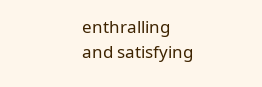enthralling and satisfying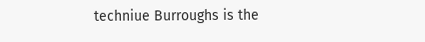techniue Burroughs is the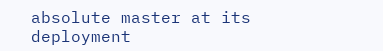absolute master at its deployment